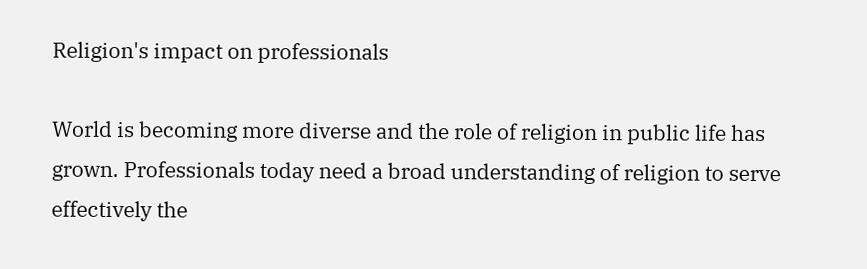Religion's impact on professionals

World is becoming more diverse and the role of religion in public life has grown. Professionals today need a broad understanding of religion to serve effectively the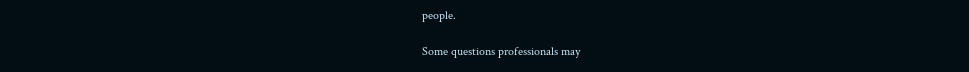people.

Some questions professionals may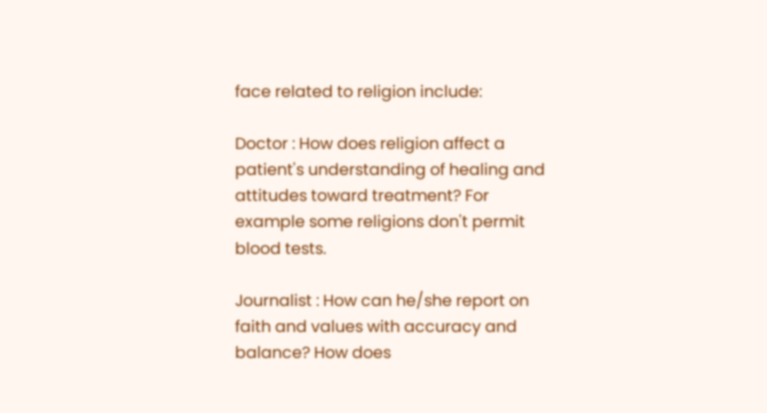face related to religion include:

Doctor : How does religion affect a patient's understanding of healing and attitudes toward treatment? For example some religions don't permit blood tests.

Journalist : How can he/she report on faith and values with accuracy and balance? How does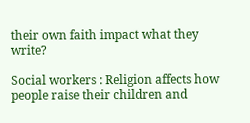their own faith impact what they write?

Social workers : Religion affects how people raise their children and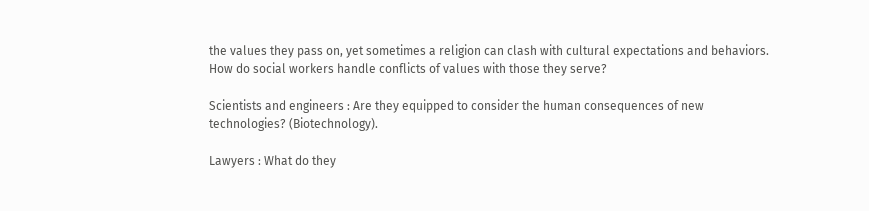the values they pass on, yet sometimes a religion can clash with cultural expectations and behaviors. How do social workers handle conflicts of values with those they serve?

Scientists and engineers : Are they equipped to consider the human consequences of new technologies? (Biotechnology).

Lawyers : What do they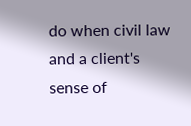do when civil law and a client's sense of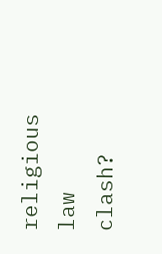religious law clash?